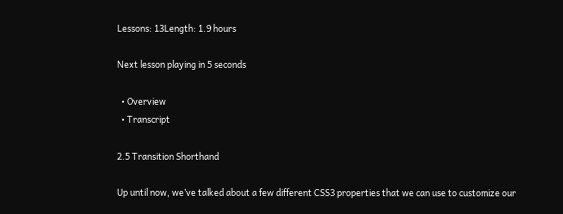Lessons: 13Length: 1.9 hours

Next lesson playing in 5 seconds

  • Overview
  • Transcript

2.5 Transition Shorthand

Up until now, we’ve talked about a few different CSS3 properties that we can use to customize our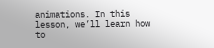animations. In this lesson, we’ll learn how to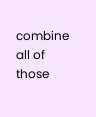combine all of those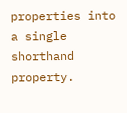properties into a single shorthand property.